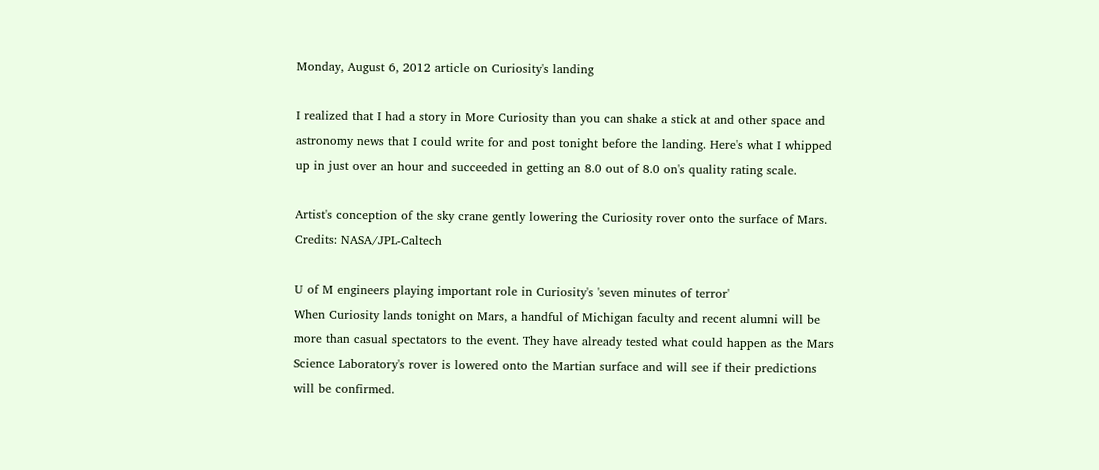Monday, August 6, 2012 article on Curiosity's landing

I realized that I had a story in More Curiosity than you can shake a stick at and other space and astronomy news that I could write for and post tonight before the landing. Here's what I whipped up in just over an hour and succeeded in getting an 8.0 out of 8.0 on's quality rating scale.

Artist's conception of the sky crane gently lowering the Curiosity rover onto the surface of Mars.  Credits: NASA/JPL-Caltech

U of M engineers playing important role in Curiosity's 'seven minutes of terror'
When Curiosity lands tonight on Mars, a handful of Michigan faculty and recent alumni will be more than casual spectators to the event. They have already tested what could happen as the Mars Science Laboratory's rover is lowered onto the Martian surface and will see if their predictions will be confirmed.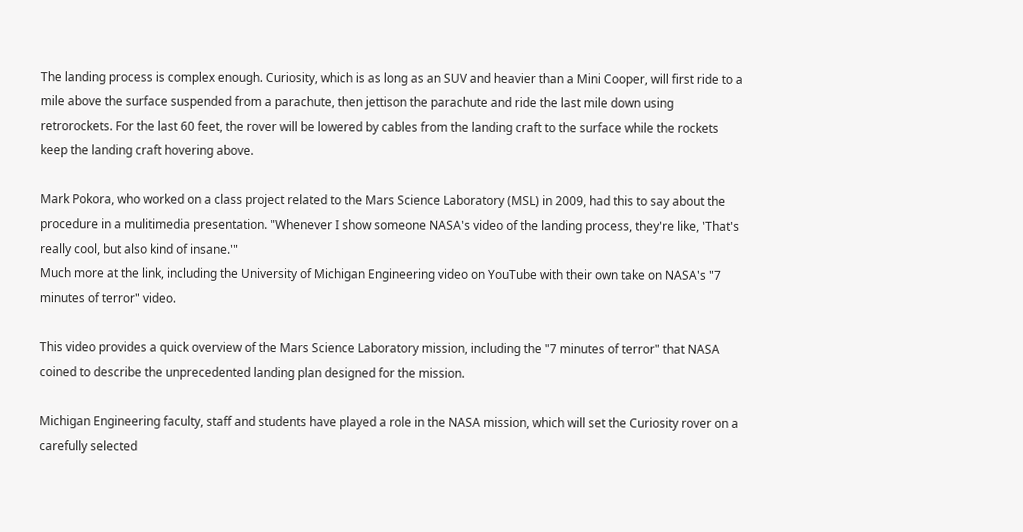The landing process is complex enough. Curiosity, which is as long as an SUV and heavier than a Mini Cooper, will first ride to a mile above the surface suspended from a parachute, then jettison the parachute and ride the last mile down using retrorockets. For the last 60 feet, the rover will be lowered by cables from the landing craft to the surface while the rockets keep the landing craft hovering above.

Mark Pokora, who worked on a class project related to the Mars Science Laboratory (MSL) in 2009, had this to say about the procedure in a mulitimedia presentation. "Whenever I show someone NASA's video of the landing process, they're like, 'That's really cool, but also kind of insane.'"
Much more at the link, including the University of Michigan Engineering video on YouTube with their own take on NASA's "7 minutes of terror" video.

This video provides a quick overview of the Mars Science Laboratory mission, including the "7 minutes of terror" that NASA coined to describe the unprecedented landing plan designed for the mission.

Michigan Engineering faculty, staff and students have played a role in the NASA mission, which will set the Curiosity rover on a carefully selected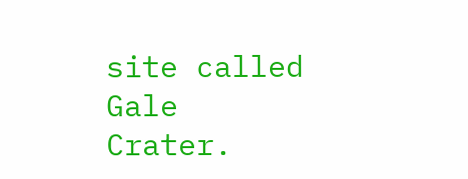site called Gale Crater.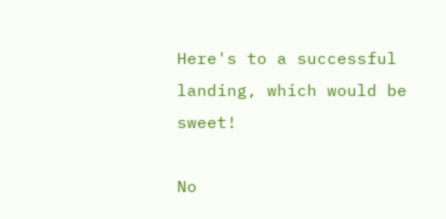Here's to a successful landing, which would be sweet!

No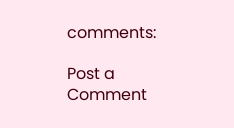comments:

Post a Comment